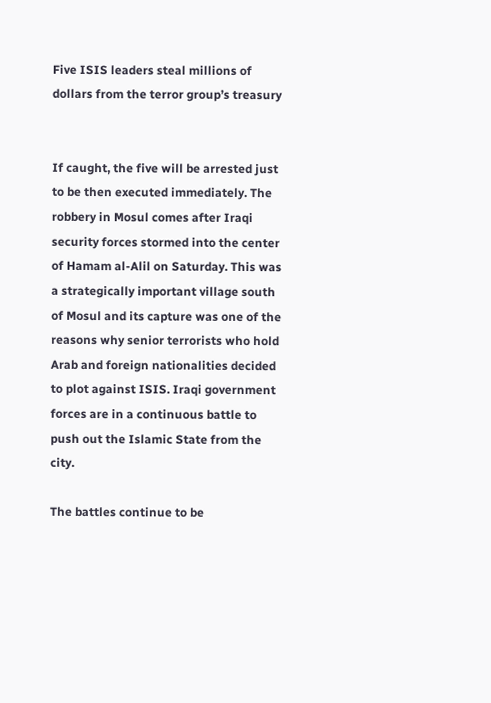Five ISIS leaders steal millions of dollars from the terror group’s treasury


If caught, the five will be arrested just to be then executed immediately. The robbery in Mosul comes after Iraqi security forces stormed into the center of Hamam al-Alil on Saturday. This was a strategically important village south of Mosul and its capture was one of the reasons why senior terrorists who hold Arab and foreign nationalities decided to plot against ISIS. Iraqi government forces are in a continuous battle to push out the Islamic State from the city.

The battles continue to be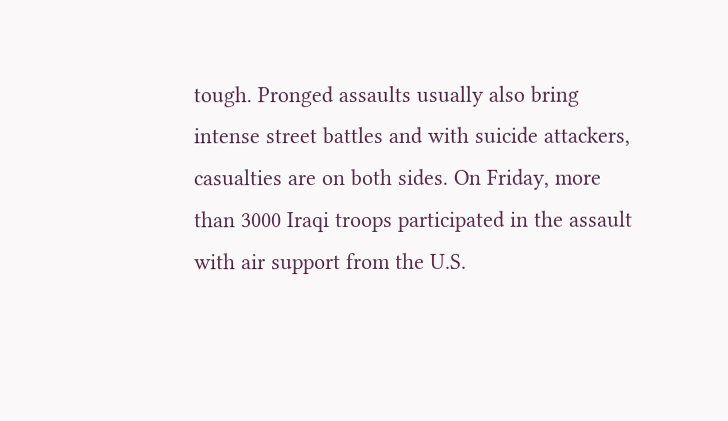tough. Pronged assaults usually also bring intense street battles and with suicide attackers, casualties are on both sides. On Friday, more than 3000 Iraqi troops participated in the assault with air support from the U.S.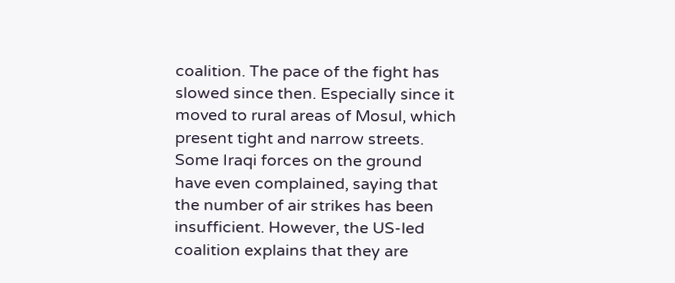coalition. The pace of the fight has slowed since then. Especially since it moved to rural areas of Mosul, which present tight and narrow streets. Some Iraqi forces on the ground have even complained, saying that the number of air strikes has been insufficient. However, the US-led coalition explains that they are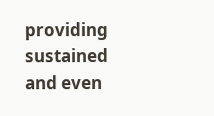providing sustained and even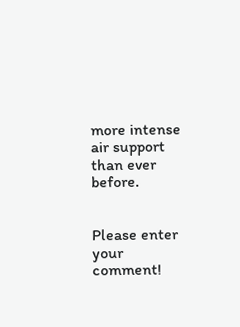more intense air support than ever before.


Please enter your comment!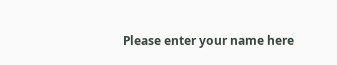Please enter your name here